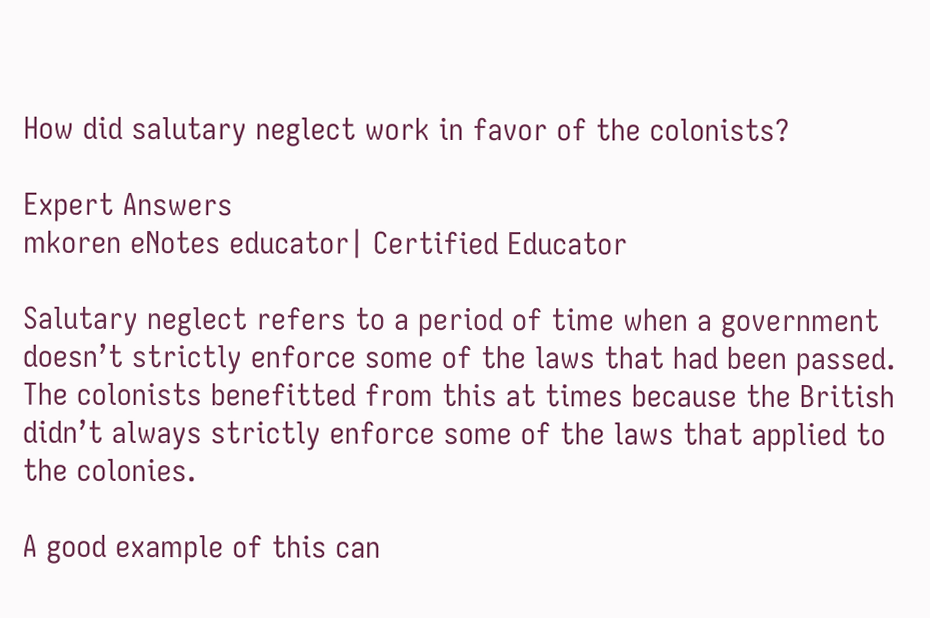How did salutary neglect work in favor of the colonists?

Expert Answers
mkoren eNotes educator| Certified Educator

Salutary neglect refers to a period of time when a government doesn’t strictly enforce some of the laws that had been passed. The colonists benefitted from this at times because the British didn’t always strictly enforce some of the laws that applied to the colonies.

A good example of this can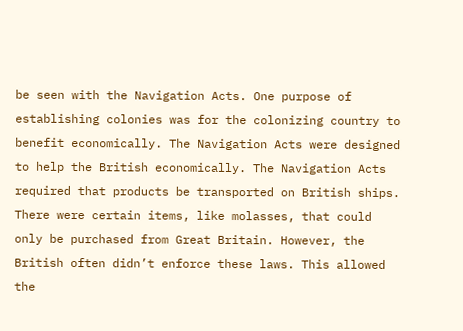be seen with the Navigation Acts. One purpose of establishing colonies was for the colonizing country to benefit economically. The Navigation Acts were designed to help the British economically. The Navigation Acts required that products be transported on British ships. There were certain items, like molasses, that could only be purchased from Great Britain. However, the British often didn’t enforce these laws. This allowed the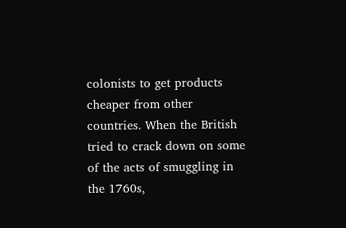colonists to get products cheaper from other countries. When the British tried to crack down on some of the acts of smuggling in the 1760s,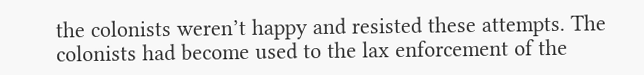the colonists weren’t happy and resisted these attempts. The colonists had become used to the lax enforcement of the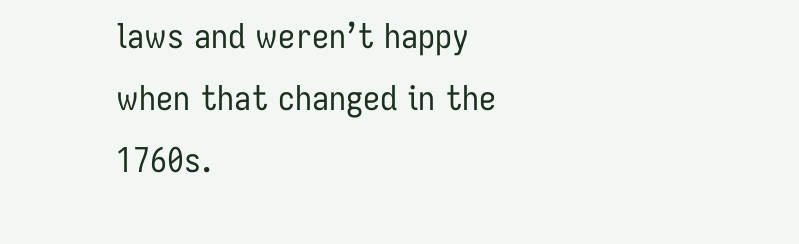laws and weren’t happy when that changed in the 1760s.